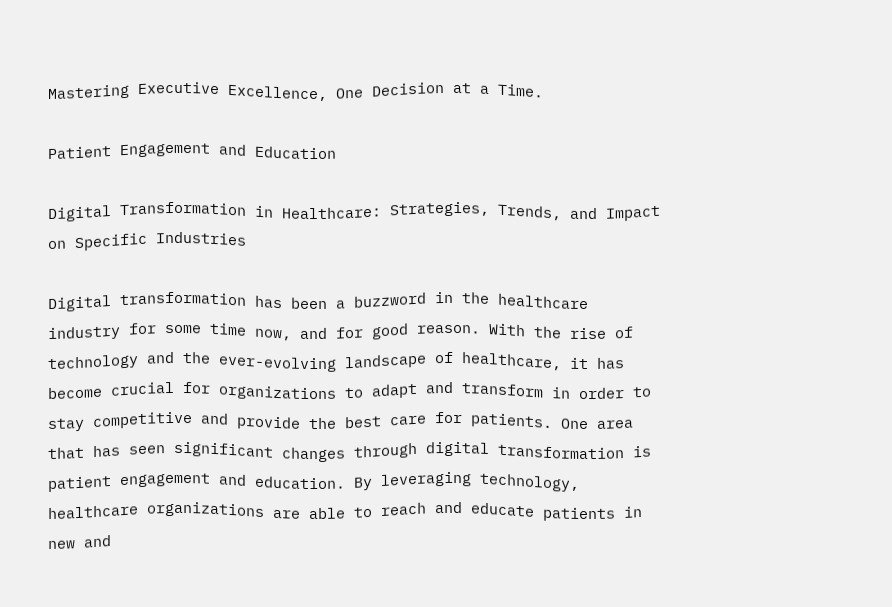Mastering Executive Excellence, One Decision at a Time.

Patient Engagement and Education

Digital Transformation in Healthcare: Strategies, Trends, and Impact on Specific Industries

Digital transformation has been a buzzword in the healthcare industry for some time now, and for good reason. With the rise of technology and the ever-evolving landscape of healthcare, it has become crucial for organizations to adapt and transform in order to stay competitive and provide the best care for patients. One area that has seen significant changes through digital transformation is patient engagement and education. By leveraging technology, healthcare organizations are able to reach and educate patients in new and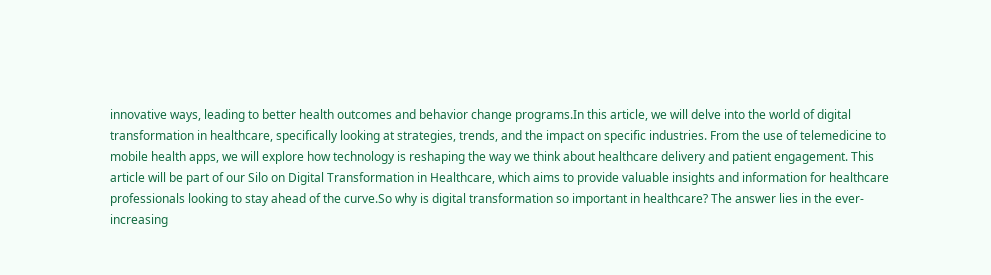innovative ways, leading to better health outcomes and behavior change programs.In this article, we will delve into the world of digital transformation in healthcare, specifically looking at strategies, trends, and the impact on specific industries. From the use of telemedicine to mobile health apps, we will explore how technology is reshaping the way we think about healthcare delivery and patient engagement. This article will be part of our Silo on Digital Transformation in Healthcare, which aims to provide valuable insights and information for healthcare professionals looking to stay ahead of the curve.So why is digital transformation so important in healthcare? The answer lies in the ever-increasing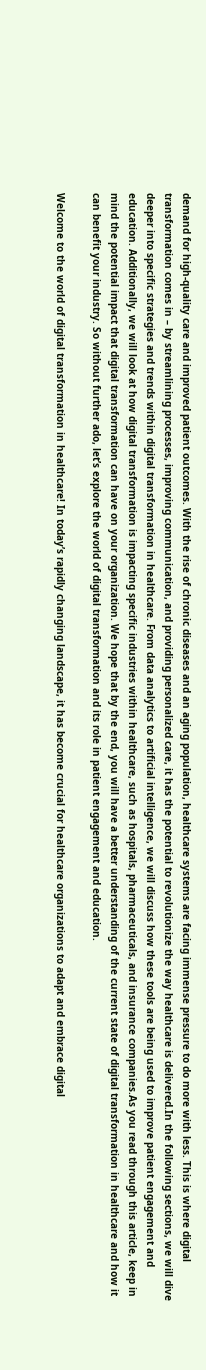demand for high-quality care and improved patient outcomes. With the rise of chronic diseases and an aging population, healthcare systems are facing immense pressure to do more with less. This is where digital transformation comes in – by streamlining processes, improving communication, and providing personalized care, it has the potential to revolutionize the way healthcare is delivered.In the following sections, we will dive deeper into specific strategies and trends within digital transformation in healthcare. From data analytics to artificial intelligence, we will discuss how these tools are being used to improve patient engagement and education. Additionally, we will look at how digital transformation is impacting specific industries within healthcare, such as hospitals, pharmaceuticals, and insurance companies.As you read through this article, keep in mind the potential impact that digital transformation can have on your organization. We hope that by the end, you will have a better understanding of the current state of digital transformation in healthcare and how it can benefit your industry. So without further ado, let’s explore the world of digital transformation and its role in patient engagement and education.

Welcome to the world of digital transformation in healthcare! In today’s rapidly changing landscape, it has become crucial for healthcare organizations to adapt and embrace digital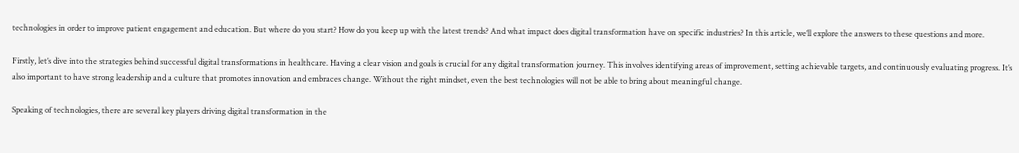technologies in order to improve patient engagement and education. But where do you start? How do you keep up with the latest trends? And what impact does digital transformation have on specific industries? In this article, we’ll explore the answers to these questions and more.

Firstly, let’s dive into the strategies behind successful digital transformations in healthcare. Having a clear vision and goals is crucial for any digital transformation journey. This involves identifying areas of improvement, setting achievable targets, and continuously evaluating progress. It’s also important to have strong leadership and a culture that promotes innovation and embraces change. Without the right mindset, even the best technologies will not be able to bring about meaningful change.

Speaking of technologies, there are several key players driving digital transformation in the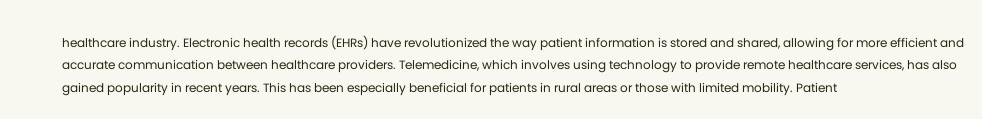healthcare industry. Electronic health records (EHRs) have revolutionized the way patient information is stored and shared, allowing for more efficient and accurate communication between healthcare providers. Telemedicine, which involves using technology to provide remote healthcare services, has also gained popularity in recent years. This has been especially beneficial for patients in rural areas or those with limited mobility. Patient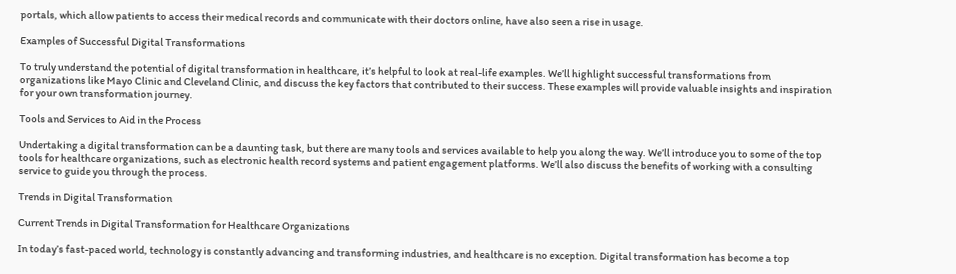portals, which allow patients to access their medical records and communicate with their doctors online, have also seen a rise in usage.

Examples of Successful Digital Transformations

To truly understand the potential of digital transformation in healthcare, it’s helpful to look at real-life examples. We’ll highlight successful transformations from organizations like Mayo Clinic and Cleveland Clinic, and discuss the key factors that contributed to their success. These examples will provide valuable insights and inspiration for your own transformation journey.

Tools and Services to Aid in the Process

Undertaking a digital transformation can be a daunting task, but there are many tools and services available to help you along the way. We’ll introduce you to some of the top tools for healthcare organizations, such as electronic health record systems and patient engagement platforms. We’ll also discuss the benefits of working with a consulting service to guide you through the process.

Trends in Digital Transformation

Current Trends in Digital Transformation for Healthcare Organizations

In today’s fast-paced world, technology is constantly advancing and transforming industries, and healthcare is no exception. Digital transformation has become a top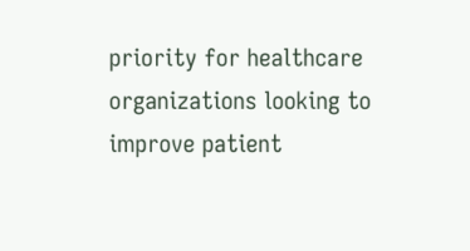priority for healthcare organizations looking to improve patient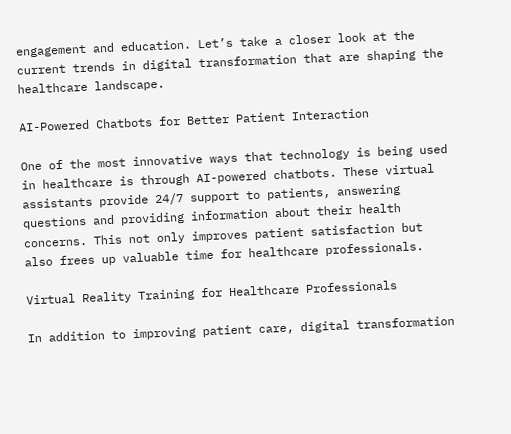engagement and education. Let’s take a closer look at the current trends in digital transformation that are shaping the healthcare landscape.

AI-Powered Chatbots for Better Patient Interaction

One of the most innovative ways that technology is being used in healthcare is through AI-powered chatbots. These virtual assistants provide 24/7 support to patients, answering questions and providing information about their health concerns. This not only improves patient satisfaction but also frees up valuable time for healthcare professionals.

Virtual Reality Training for Healthcare Professionals

In addition to improving patient care, digital transformation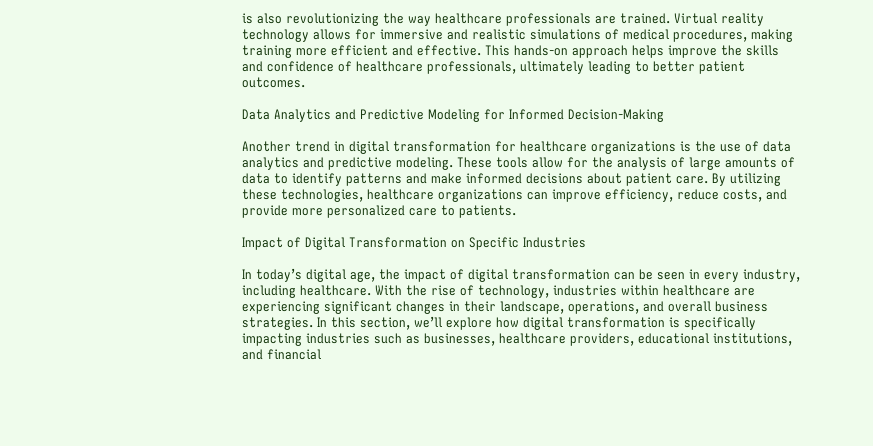is also revolutionizing the way healthcare professionals are trained. Virtual reality technology allows for immersive and realistic simulations of medical procedures, making training more efficient and effective. This hands-on approach helps improve the skills and confidence of healthcare professionals, ultimately leading to better patient outcomes.

Data Analytics and Predictive Modeling for Informed Decision-Making

Another trend in digital transformation for healthcare organizations is the use of data analytics and predictive modeling. These tools allow for the analysis of large amounts of data to identify patterns and make informed decisions about patient care. By utilizing these technologies, healthcare organizations can improve efficiency, reduce costs, and provide more personalized care to patients.

Impact of Digital Transformation on Specific Industries

In today’s digital age, the impact of digital transformation can be seen in every industry, including healthcare. With the rise of technology, industries within healthcare are experiencing significant changes in their landscape, operations, and overall business strategies. In this section, we’ll explore how digital transformation is specifically impacting industries such as businesses, healthcare providers, educational institutions, and financial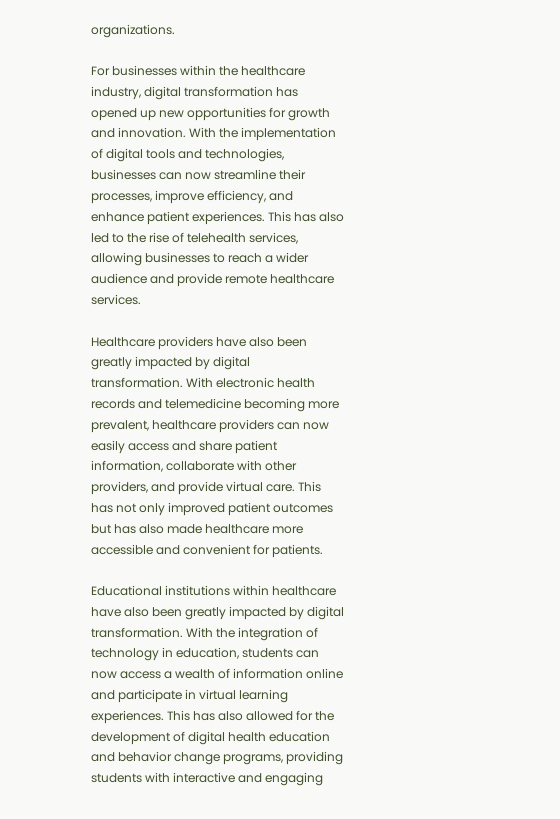organizations.

For businesses within the healthcare industry, digital transformation has opened up new opportunities for growth and innovation. With the implementation of digital tools and technologies, businesses can now streamline their processes, improve efficiency, and enhance patient experiences. This has also led to the rise of telehealth services, allowing businesses to reach a wider audience and provide remote healthcare services.

Healthcare providers have also been greatly impacted by digital transformation. With electronic health records and telemedicine becoming more prevalent, healthcare providers can now easily access and share patient information, collaborate with other providers, and provide virtual care. This has not only improved patient outcomes but has also made healthcare more accessible and convenient for patients.

Educational institutions within healthcare have also been greatly impacted by digital transformation. With the integration of technology in education, students can now access a wealth of information online and participate in virtual learning experiences. This has also allowed for the development of digital health education and behavior change programs, providing students with interactive and engaging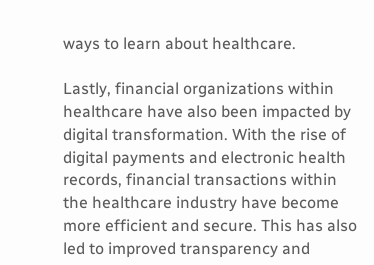ways to learn about healthcare.

Lastly, financial organizations within healthcare have also been impacted by digital transformation. With the rise of digital payments and electronic health records, financial transactions within the healthcare industry have become more efficient and secure. This has also led to improved transparency and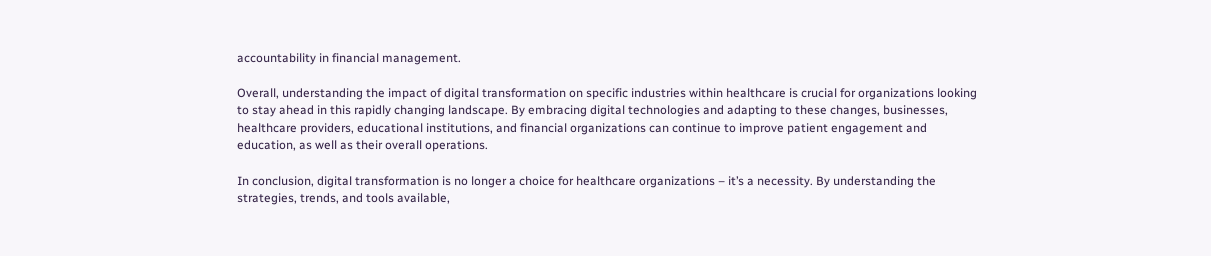accountability in financial management.

Overall, understanding the impact of digital transformation on specific industries within healthcare is crucial for organizations looking to stay ahead in this rapidly changing landscape. By embracing digital technologies and adapting to these changes, businesses, healthcare providers, educational institutions, and financial organizations can continue to improve patient engagement and education, as well as their overall operations.

In conclusion, digital transformation is no longer a choice for healthcare organizations – it’s a necessity. By understanding the strategies, trends, and tools available,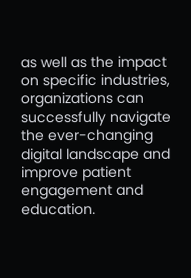as well as the impact on specific industries, organizations can successfully navigate the ever-changing digital landscape and improve patient engagement and education.